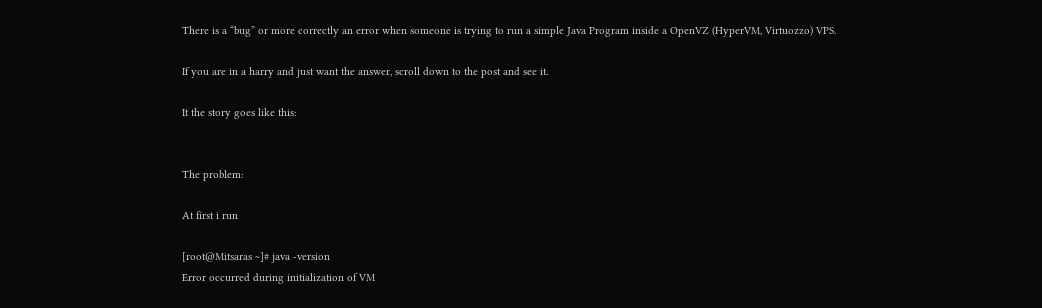There is a “bug” or more correctly an error when someone is trying to run a simple Java Program inside a OpenVZ (HyperVM, Virtuozzo) VPS.

If you are in a harry and just want the answer, scroll down to the post and see it.

It the story goes like this:


The problem:

At first i run

[root@Mitsaras ~]# java -version
Error occurred during initialization of VM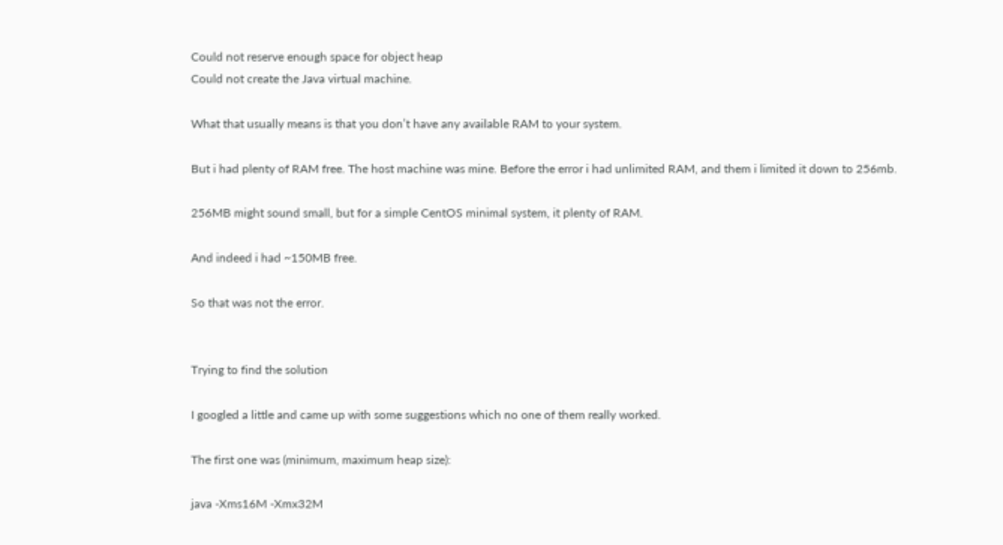Could not reserve enough space for object heap
Could not create the Java virtual machine.

What that usually means is that you don’t have any available RAM to your system.

But i had plenty of RAM free. The host machine was mine. Before the error i had unlimited RAM, and them i limited it down to 256mb.

256MB might sound small, but for a simple CentOS minimal system, it plenty of RAM.

And indeed i had ~150MB free.

So that was not the error.


Trying to find the solution

I googled a little and came up with some suggestions which no one of them really worked.

The first one was (minimum, maximum heap size):

java -Xms16M -Xmx32M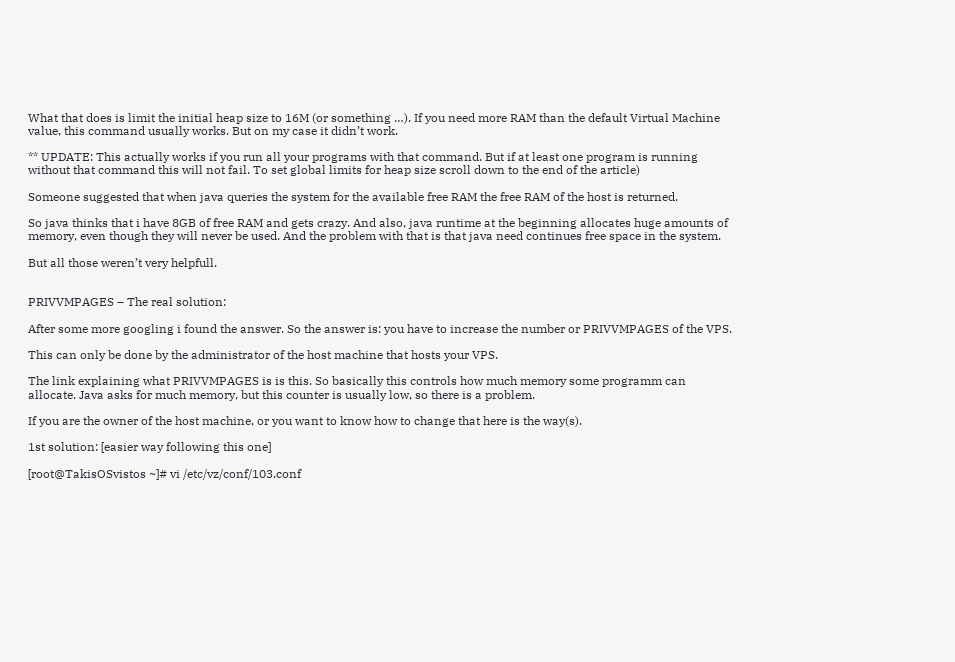What that does is limit the initial heap size to 16M (or something …). If you need more RAM than the default Virtual Machine value, this command usually works. But on my case it didn’t work.

** UPDATE: This actually works if you run all your programs with that command. But if at least one program is running without that command this will not fail. To set global limits for heap size scroll down to the end of the article)

Someone suggested that when java queries the system for the available free RAM the free RAM of the host is returned.

So java thinks that i have 8GB of free RAM and gets crazy. And also, java runtime at the beginning allocates huge amounts of memory, even though they will never be used. And the problem with that is that java need continues free space in the system.

But all those weren’t very helpfull.


PRIVVMPAGES – The real solution:

After some more googling i found the answer. So the answer is: you have to increase the number or PRIVVMPAGES of the VPS.

This can only be done by the administrator of the host machine that hosts your VPS.

The link explaining what PRIVVMPAGES is is this. So basically this controls how much memory some programm can allocate. Java asks for much memory, but this counter is usually low, so there is a problem.

If you are the owner of the host machine, or you want to know how to change that here is the way(s).

1st solution: [easier way following this one]

[root@TakisOSvistos ~]# vi /etc/vz/conf/103.conf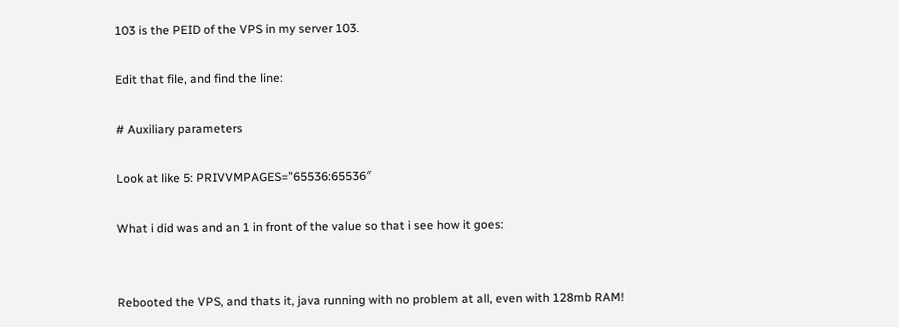103 is the PEID of the VPS in my server 103.

Edit that file, and find the line:

# Auxiliary parameters

Look at like 5: PRIVVMPAGES=”65536:65536″

What i did was and an 1 in front of the value so that i see how it goes:


Rebooted the VPS, and thats it, java running with no problem at all, even with 128mb RAM!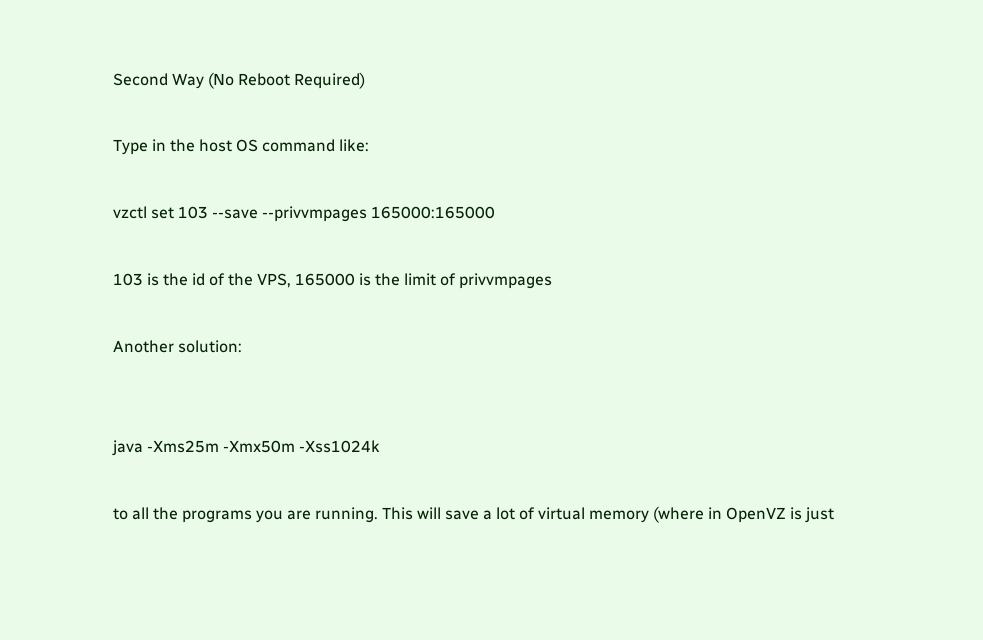Second Way (No Reboot Required)

Type in the host OS command like:

vzctl set 103 --save --privvmpages 165000:165000

103 is the id of the VPS, 165000 is the limit of privvmpages

Another solution:


java -Xms25m -Xmx50m -Xss1024k

to all the programs you are running. This will save a lot of virtual memory (where in OpenVZ is just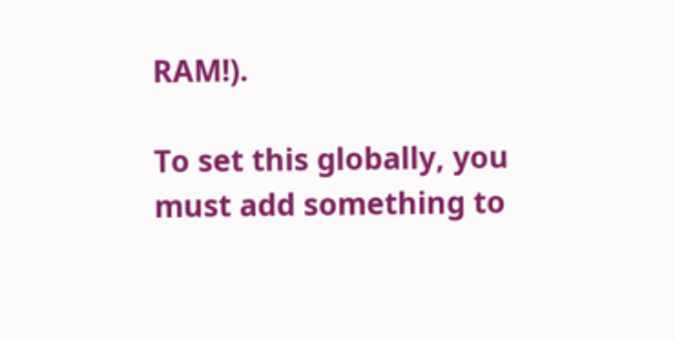RAM!).

To set this globally, you must add something to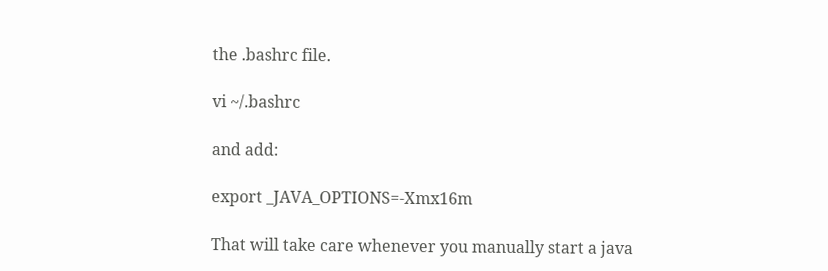the .bashrc file.

vi ~/.bashrc

and add:

export _JAVA_OPTIONS=-Xmx16m

That will take care whenever you manually start a java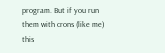program. But if you run them with crons (like me) this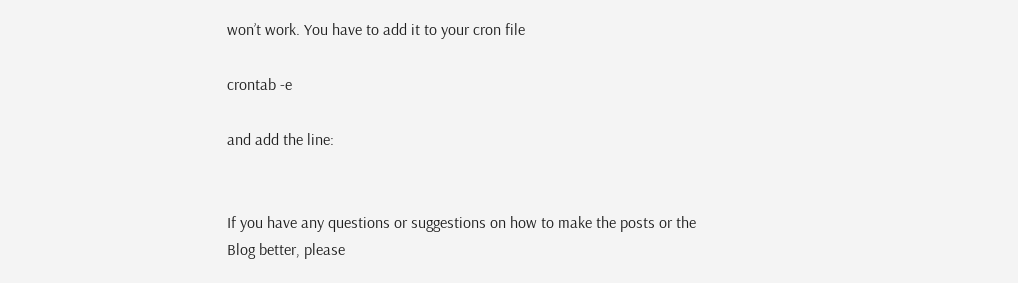won’t work. You have to add it to your cron file

crontab -e

and add the line:


If you have any questions or suggestions on how to make the posts or the Blog better, please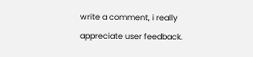write a comment, i really appreciate user feedback.